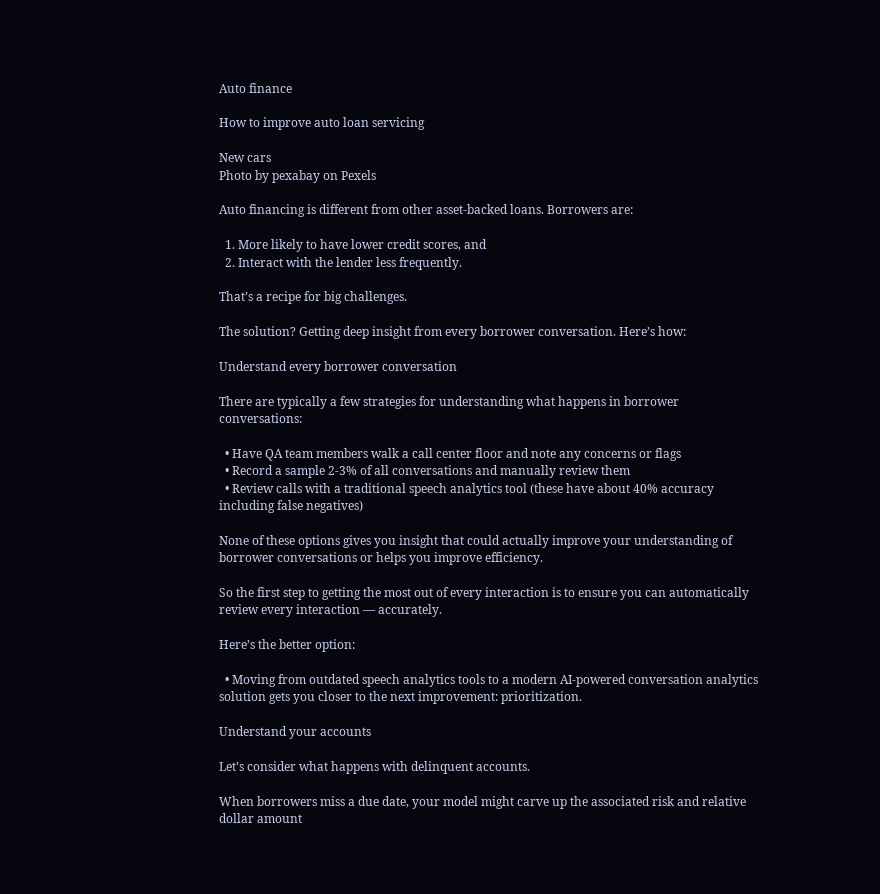Auto finance

How to improve auto loan servicing

New cars
Photo by pexabay on Pexels

Auto financing is different from other asset-backed loans. Borrowers are:

  1. More likely to have lower credit scores, and
  2. Interact with the lender less frequently.

That’s a recipe for big challenges.

The solution? Getting deep insight from every borrower conversation. Here’s how:

Understand every borrower conversation

There are typically a few strategies for understanding what happens in borrower conversations:

  • Have QA team members walk a call center floor and note any concerns or flags
  • Record a sample 2-3% of all conversations and manually review them
  • Review calls with a traditional speech analytics tool (these have about 40% accuracy including false negatives)

None of these options gives you insight that could actually improve your understanding of borrower conversations or helps you improve efficiency.

So the first step to getting the most out of every interaction is to ensure you can automatically review every interaction — accurately.

Here’s the better option:

  • Moving from outdated speech analytics tools to a modern AI-powered conversation analytics solution gets you closer to the next improvement: prioritization.

Understand your accounts

Let’s consider what happens with delinquent accounts.

When borrowers miss a due date, your model might carve up the associated risk and relative dollar amount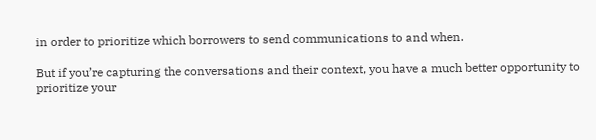in order to prioritize which borrowers to send communications to and when.

But if you’re capturing the conversations and their context, you have a much better opportunity to prioritize your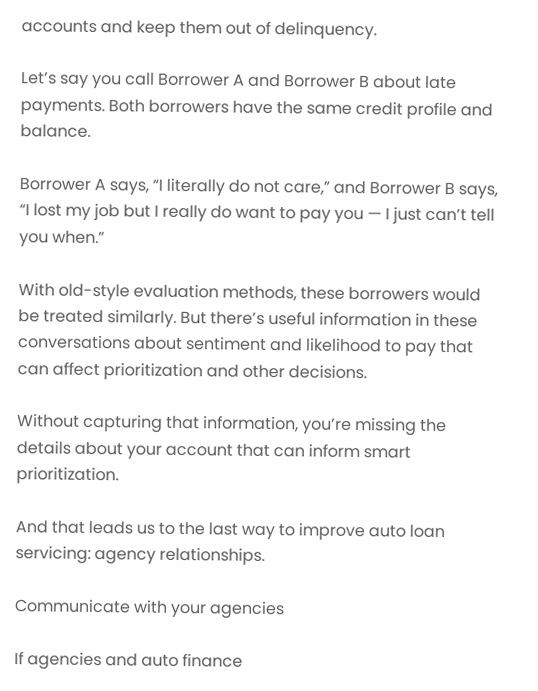accounts and keep them out of delinquency.

Let’s say you call Borrower A and Borrower B about late payments. Both borrowers have the same credit profile and balance.

Borrower A says, “I literally do not care,” and Borrower B says, “I lost my job but I really do want to pay you — I just can’t tell you when.”

With old-style evaluation methods, these borrowers would be treated similarly. But there’s useful information in these conversations about sentiment and likelihood to pay that can affect prioritization and other decisions.

Without capturing that information, you’re missing the details about your account that can inform smart prioritization.

And that leads us to the last way to improve auto loan servicing: agency relationships.

Communicate with your agencies

If agencies and auto finance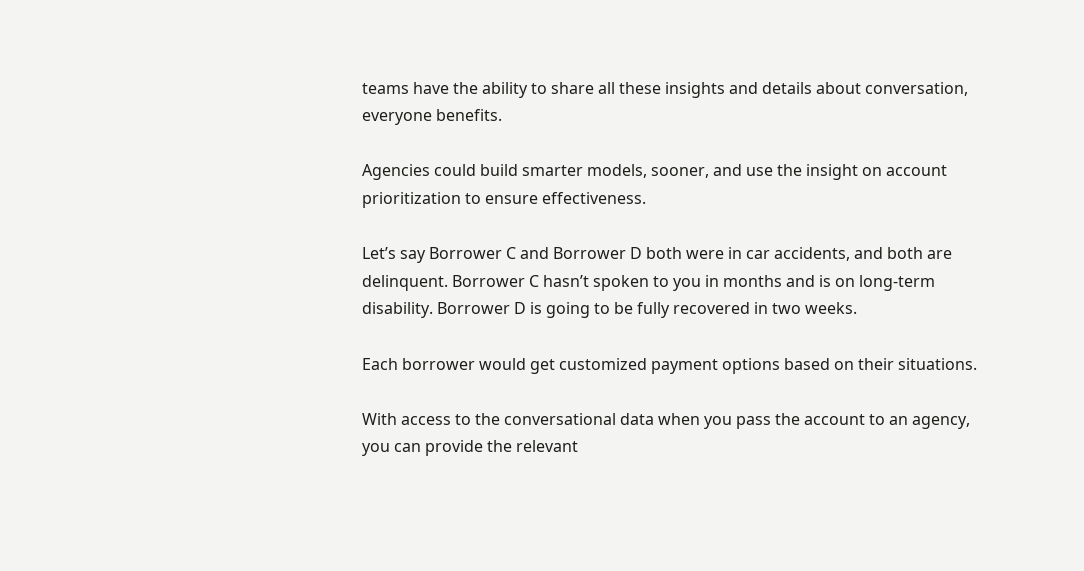teams have the ability to share all these insights and details about conversation, everyone benefits.

Agencies could build smarter models, sooner, and use the insight on account prioritization to ensure effectiveness.

Let’s say Borrower C and Borrower D both were in car accidents, and both are delinquent. Borrower C hasn’t spoken to you in months and is on long-term disability. Borrower D is going to be fully recovered in two weeks.

Each borrower would get customized payment options based on their situations.

With access to the conversational data when you pass the account to an agency, you can provide the relevant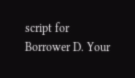script for Borrower D. Your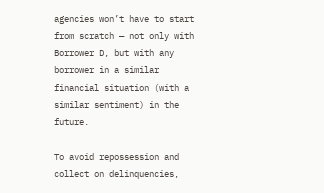agencies won’t have to start from scratch — not only with Borrower D, but with any borrower in a similar financial situation (with a similar sentiment) in the future.

To avoid repossession and collect on delinquencies,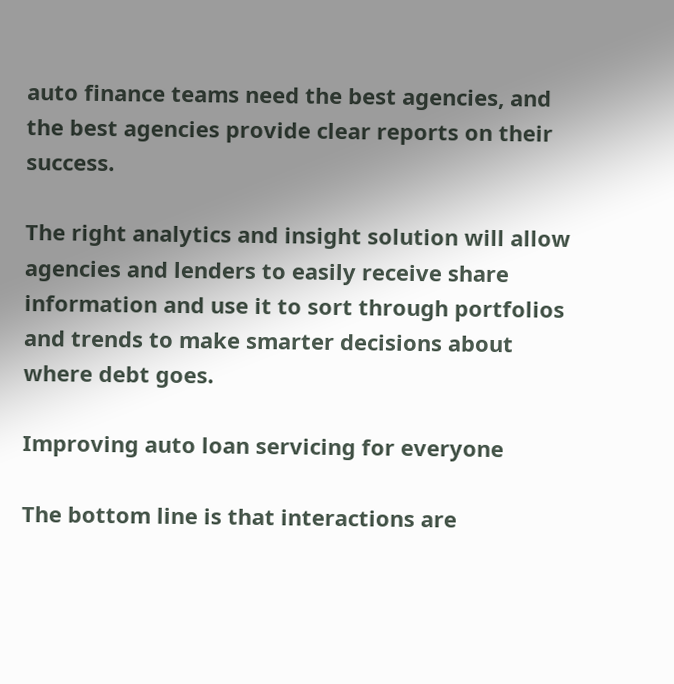auto finance teams need the best agencies, and the best agencies provide clear reports on their success.

The right analytics and insight solution will allow agencies and lenders to easily receive share information and use it to sort through portfolios and trends to make smarter decisions about where debt goes.

Improving auto loan servicing for everyone

The bottom line is that interactions are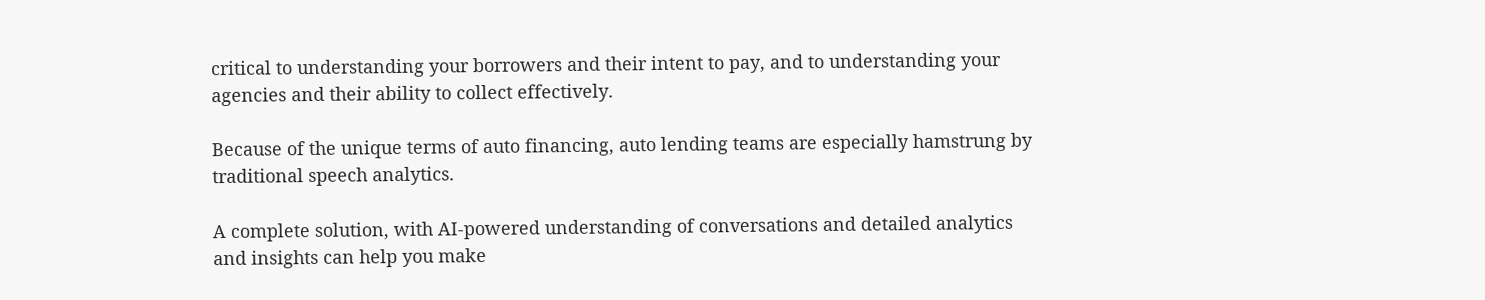critical to understanding your borrowers and their intent to pay, and to understanding your agencies and their ability to collect effectively.

Because of the unique terms of auto financing, auto lending teams are especially hamstrung by traditional speech analytics.

A complete solution, with AI-powered understanding of conversations and detailed analytics and insights can help you make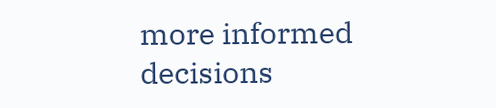more informed decisions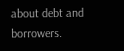about debt and borrowers.